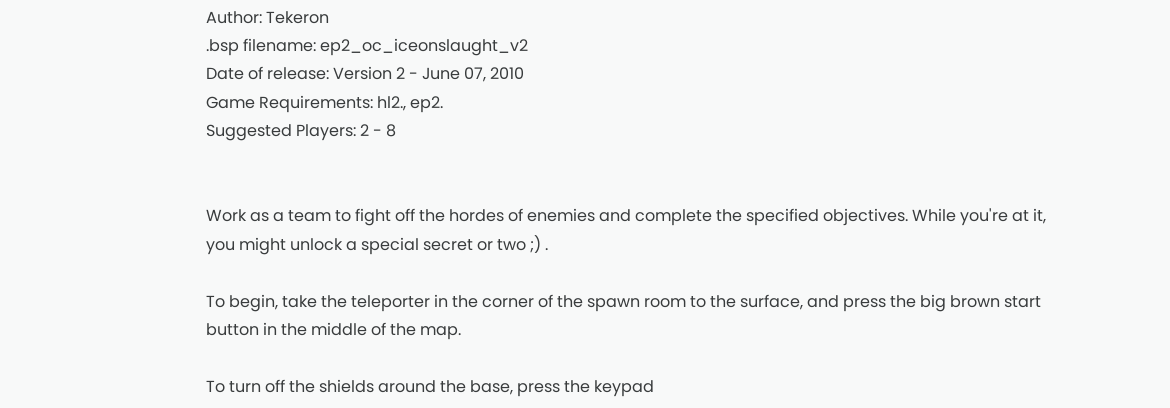Author: Tekeron
.bsp filename: ep2_oc_iceonslaught_v2
Date of release: Version 2 - June 07, 2010
Game Requirements: hl2., ep2.
Suggested Players: 2 - 8


Work as a team to fight off the hordes of enemies and complete the specified objectives. While you're at it, you might unlock a special secret or two ;) .

To begin, take the teleporter in the corner of the spawn room to the surface, and press the big brown start button in the middle of the map.

To turn off the shields around the base, press the keypad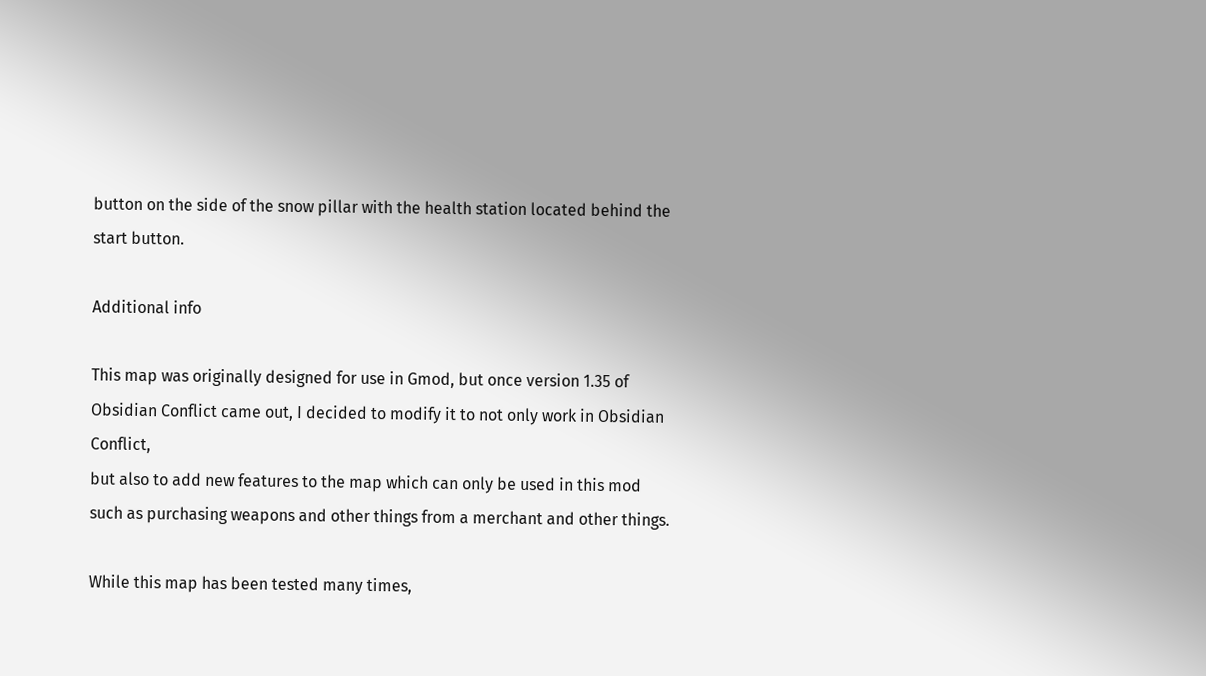button on the side of the snow pillar with the health station located behind the start button.

Additional info

This map was originally designed for use in Gmod, but once version 1.35 of Obsidian Conflict came out, I decided to modify it to not only work in Obsidian Conflict,
but also to add new features to the map which can only be used in this mod such as purchasing weapons and other things from a merchant and other things.

While this map has been tested many times,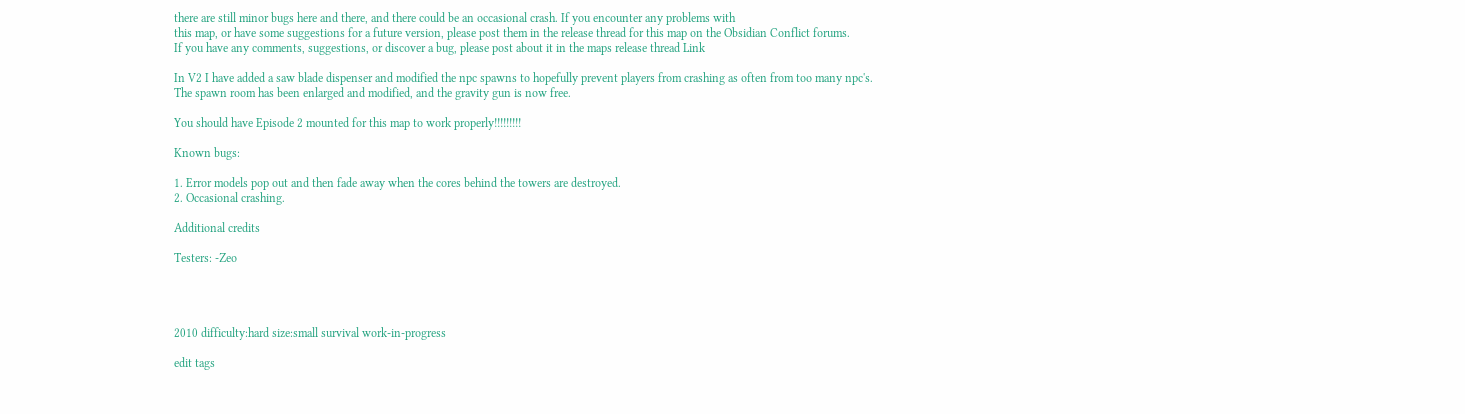there are still minor bugs here and there, and there could be an occasional crash. If you encounter any problems with
this map, or have some suggestions for a future version, please post them in the release thread for this map on the Obsidian Conflict forums.
If you have any comments, suggestions, or discover a bug, please post about it in the maps release thread Link

In V2 I have added a saw blade dispenser and modified the npc spawns to hopefully prevent players from crashing as often from too many npc's.
The spawn room has been enlarged and modified, and the gravity gun is now free.

You should have Episode 2 mounted for this map to work properly!!!!!!!!!

Known bugs:

1. Error models pop out and then fade away when the cores behind the towers are destroyed.
2. Occasional crashing.

Additional credits

Testers: -Zeo




2010 difficulty:hard size:small survival work-in-progress

edit tags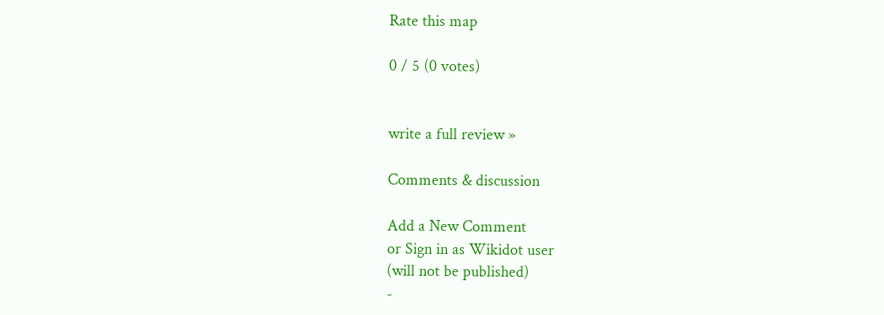Rate this map

0 / 5 (0 votes)


write a full review »

Comments & discussion

Add a New Comment
or Sign in as Wikidot user
(will not be published)
-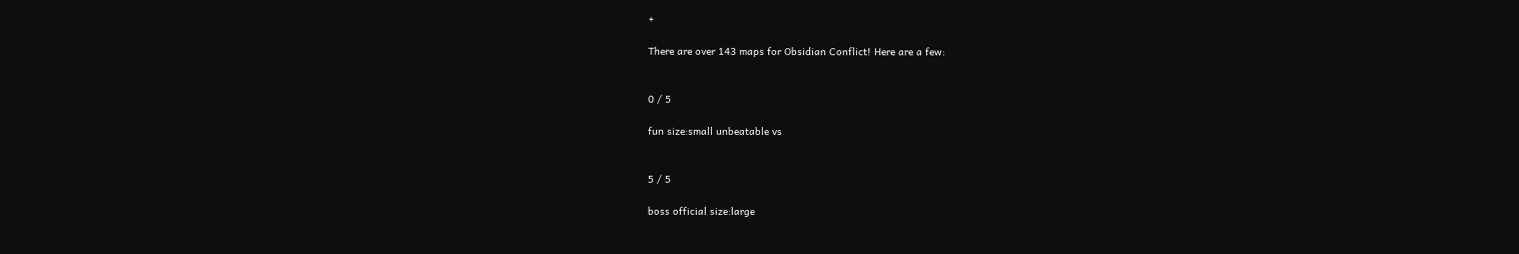+

There are over 143 maps for Obsidian Conflict! Here are a few:


0 / 5

fun size:small unbeatable vs


5 / 5

boss official size:large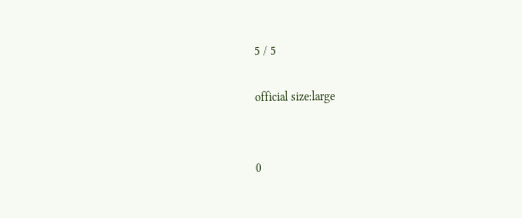5 / 5

official size:large


0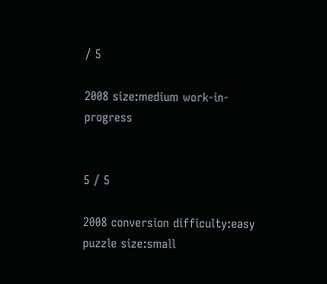/ 5

2008 size:medium work-in-progress


5 / 5

2008 conversion difficulty:easy puzzle size:small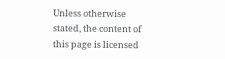Unless otherwise stated, the content of this page is licensed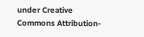under Creative Commons Attribution-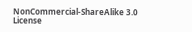NonCommercial-ShareAlike 3.0 License